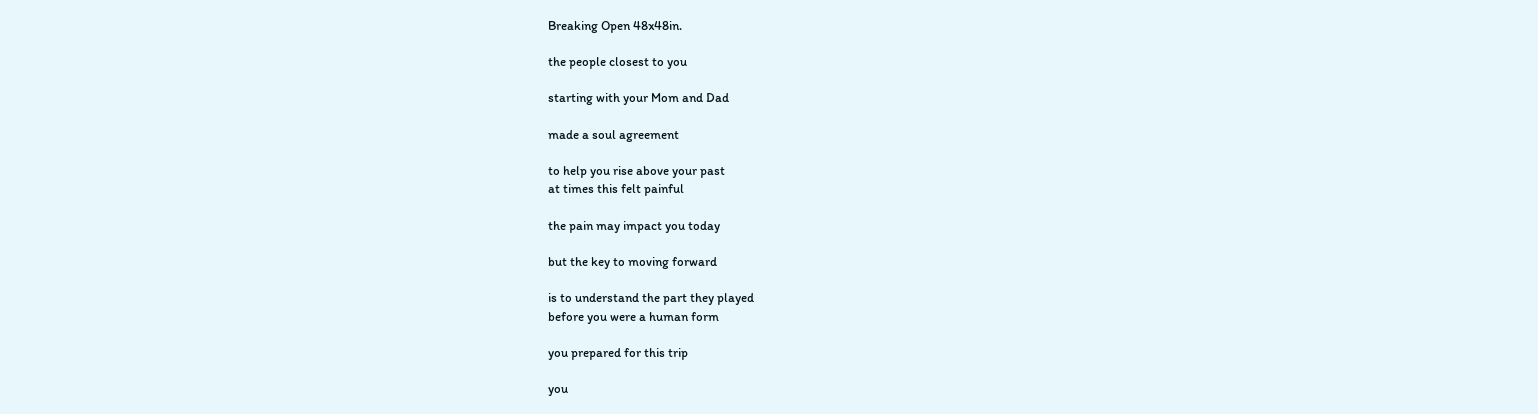Breaking Open 48x48in.

the people closest to you

starting with your Mom and Dad

made a soul agreement

to help you rise above your past
at times this felt painful

the pain may impact you today

but the key to moving forward

is to understand the part they played
before you were a human form

you prepared for this trip

you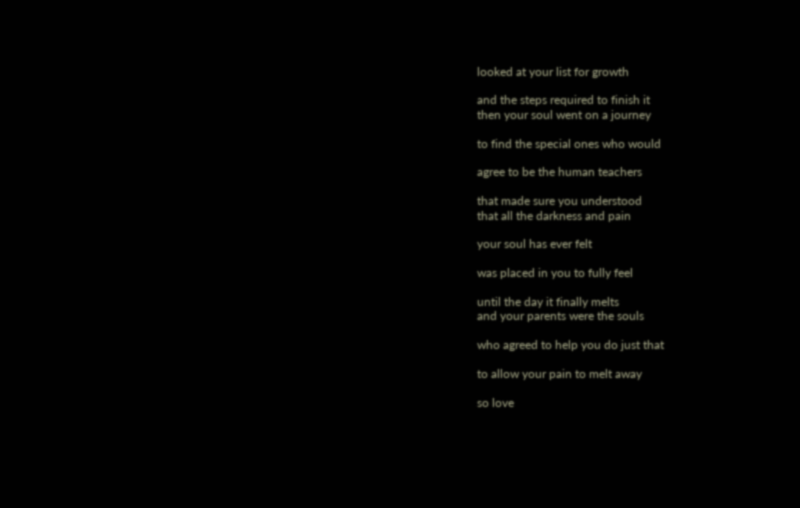looked at your list for growth

and the steps required to finish it
then your soul went on a journey

to find the special ones who would

agree to be the human teachers

that made sure you understood
that all the darkness and pain

your soul has ever felt

was placed in you to fully feel

until the day it finally melts
and your parents were the souls

who agreed to help you do just that

to allow your pain to melt away

so love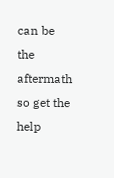can be the aftermath
so get the help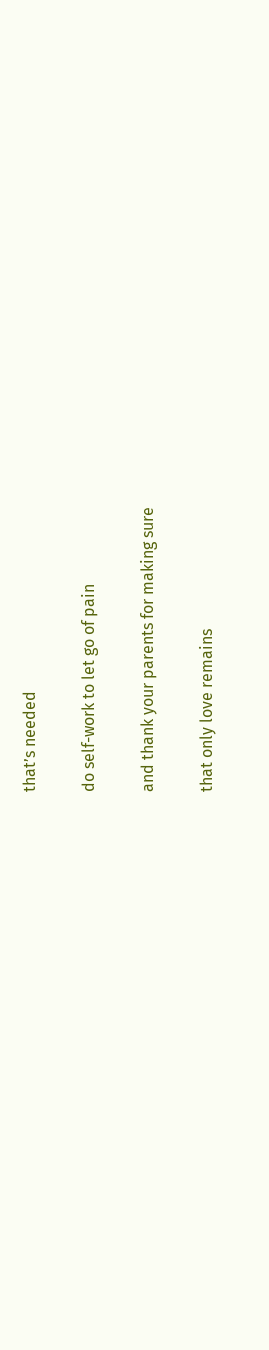that’s needed

do self-work to let go of pain

and thank your parents for making sure

that only love remains